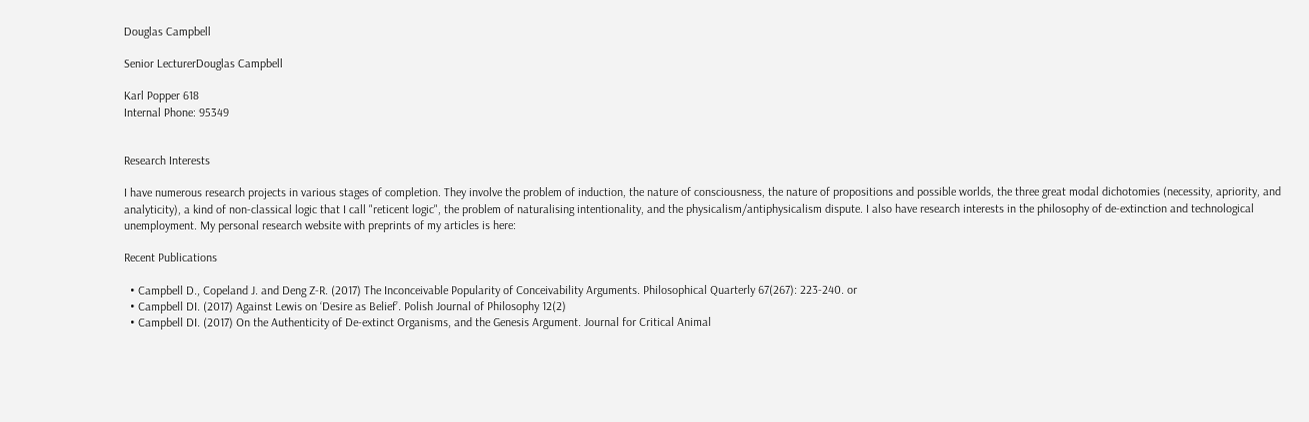Douglas Campbell

Senior LecturerDouglas Campbell

Karl Popper 618
Internal Phone: 95349


Research Interests

I have numerous research projects in various stages of completion. They involve the problem of induction, the nature of consciousness, the nature of propositions and possible worlds, the three great modal dichotomies (necessity, apriority, and analyticity), a kind of non-classical logic that I call "reticent logic", the problem of naturalising intentionality, and the physicalism/antiphysicalism dispute. I also have research interests in the philosophy of de-extinction and technological unemployment. My personal research website with preprints of my articles is here:

Recent Publications

  • Campbell D., Copeland J. and Deng Z-R. (2017) The Inconceivable Popularity of Conceivability Arguments. Philosophical Quarterly 67(267): 223-240. or
  • Campbell DI. (2017) Against Lewis on ‘Desire as Belief’. Polish Journal of Philosophy 12(2)
  • Campbell DI. (2017) On the Authenticity of De-extinct Organisms, and the Genesis Argument. Journal for Critical Animal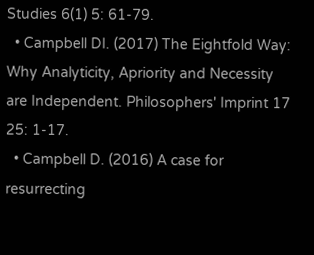Studies 6(1) 5: 61-79.
  • Campbell DI. (2017) The Eightfold Way: Why Analyticity, Apriority and Necessity are Independent. Philosophers' Imprint 17 25: 1-17.
  • Campbell D. (2016) A case for resurrecting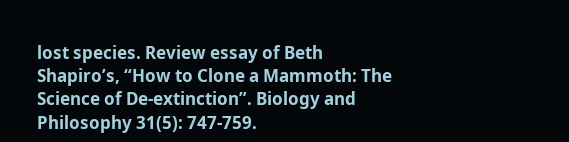lost species. Review essay of Beth Shapiro’s, “How to Clone a Mammoth: The Science of De-extinction”. Biology and Philosophy 31(5): 747-759.